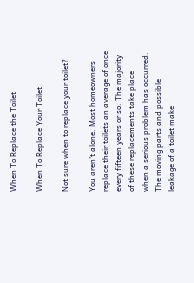When To Replace the Toilet

When To Replace Your Toilet

Not sure when to replace your toilet?

You aren’t alone. Most homeowners replace their toilets an average of once every fifteen years or so. The majority of these replacements take place when a serious problem has occurred. The moving parts and possible leakage of a toilet make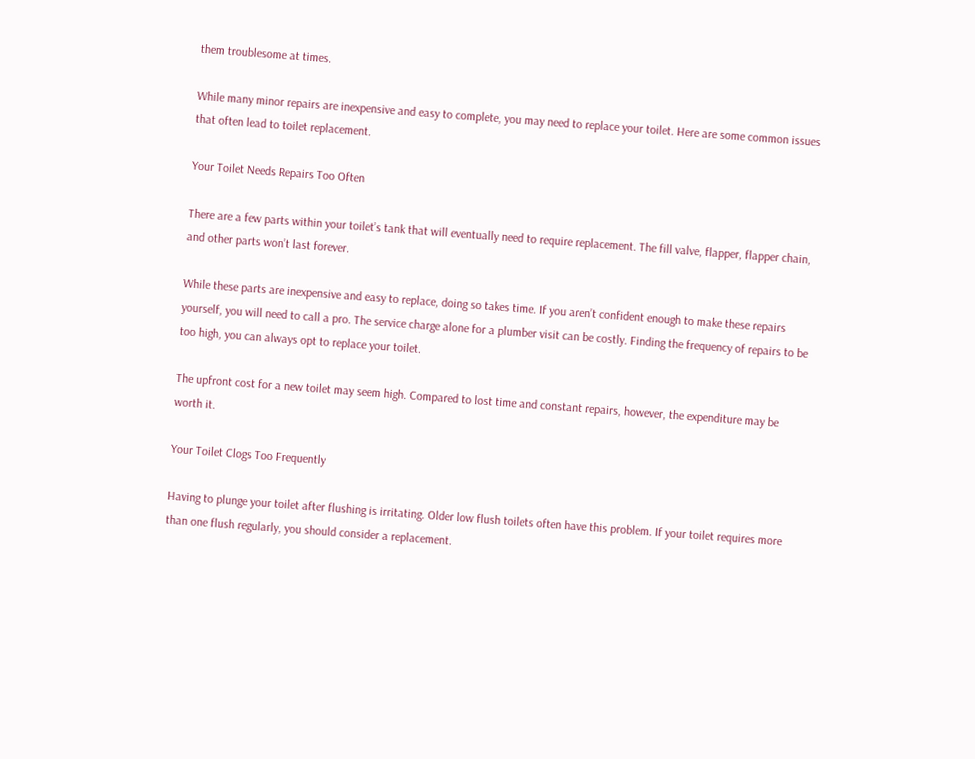them troublesome at times.

While many minor repairs are inexpensive and easy to complete, you may need to replace your toilet. Here are some common issues that often lead to toilet replacement.

Your Toilet Needs Repairs Too Often

There are a few parts within your toilet’s tank that will eventually need to require replacement. The fill valve, flapper, flapper chain, and other parts won’t last forever.

While these parts are inexpensive and easy to replace, doing so takes time. If you aren’t confident enough to make these repairs yourself, you will need to call a pro. The service charge alone for a plumber visit can be costly. Finding the frequency of repairs to be too high, you can always opt to replace your toilet.

The upfront cost for a new toilet may seem high. Compared to lost time and constant repairs, however, the expenditure may be worth it.

Your Toilet Clogs Too Frequently

Having to plunge your toilet after flushing is irritating. Older low flush toilets often have this problem. If your toilet requires more than one flush regularly, you should consider a replacement.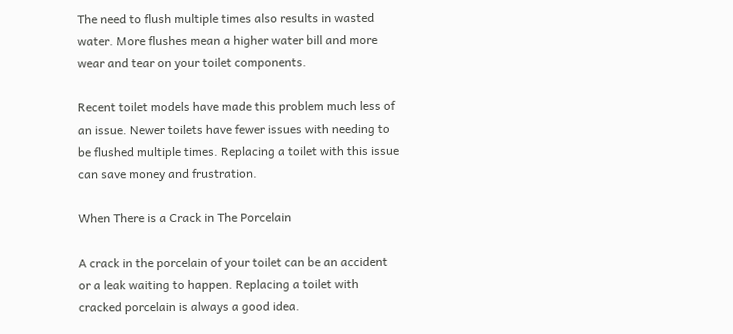The need to flush multiple times also results in wasted water. More flushes mean a higher water bill and more wear and tear on your toilet components.

Recent toilet models have made this problem much less of an issue. Newer toilets have fewer issues with needing to be flushed multiple times. Replacing a toilet with this issue can save money and frustration.

When There is a Crack in The Porcelain

A crack in the porcelain of your toilet can be an accident or a leak waiting to happen. Replacing a toilet with cracked porcelain is always a good idea.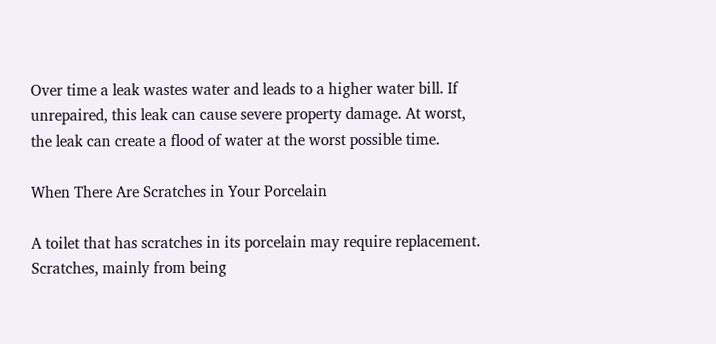Over time a leak wastes water and leads to a higher water bill. If unrepaired, this leak can cause severe property damage. At worst, the leak can create a flood of water at the worst possible time.

When There Are Scratches in Your Porcelain

A toilet that has scratches in its porcelain may require replacement. Scratches, mainly from being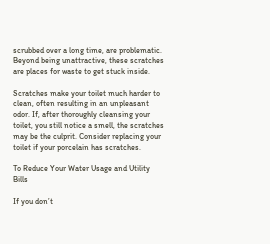scrubbed over a long time, are problematic. Beyond being unattractive, these scratches are places for waste to get stuck inside.

Scratches make your toilet much harder to clean, often resulting in an unpleasant odor. If, after thoroughly cleansing your toilet, you still notice a smell, the scratches may be the culprit. Consider replacing your toilet if your porcelain has scratches.

To Reduce Your Water Usage and Utility Bills

If you don’t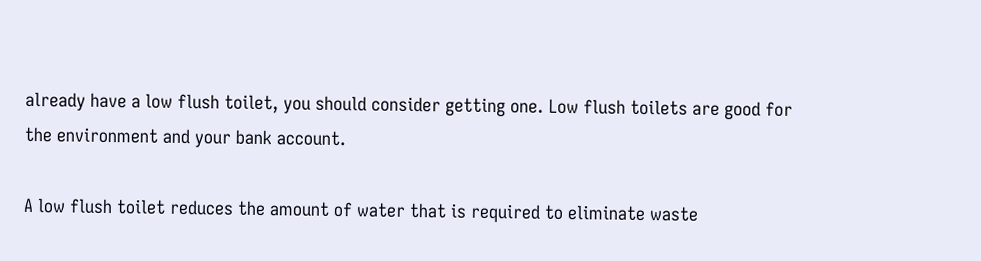already have a low flush toilet, you should consider getting one. Low flush toilets are good for the environment and your bank account.

A low flush toilet reduces the amount of water that is required to eliminate waste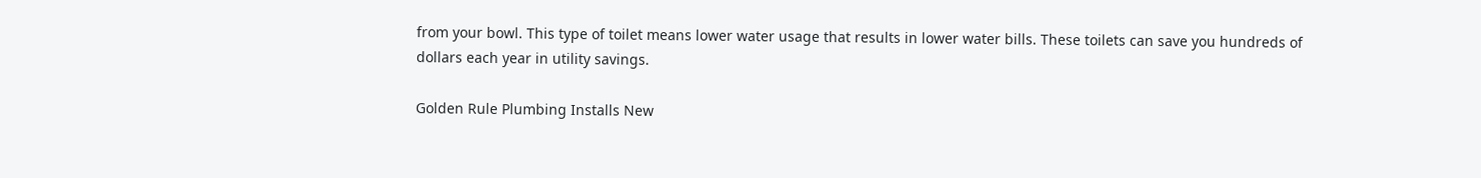from your bowl. This type of toilet means lower water usage that results in lower water bills. These toilets can save you hundreds of dollars each year in utility savings.

Golden Rule Plumbing Installs New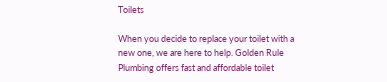Toilets

When you decide to replace your toilet with a new one, we are here to help. Golden Rule Plumbing offers fast and affordable toilet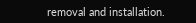removal and installation.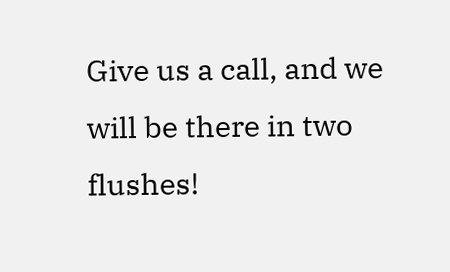Give us a call, and we will be there in two flushes!